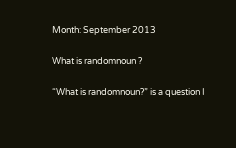Month: September 2013

What is randomnoun ?

“What is randomnoun?” is a question I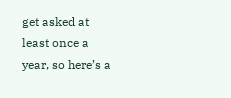get asked at least once a year, so here’s a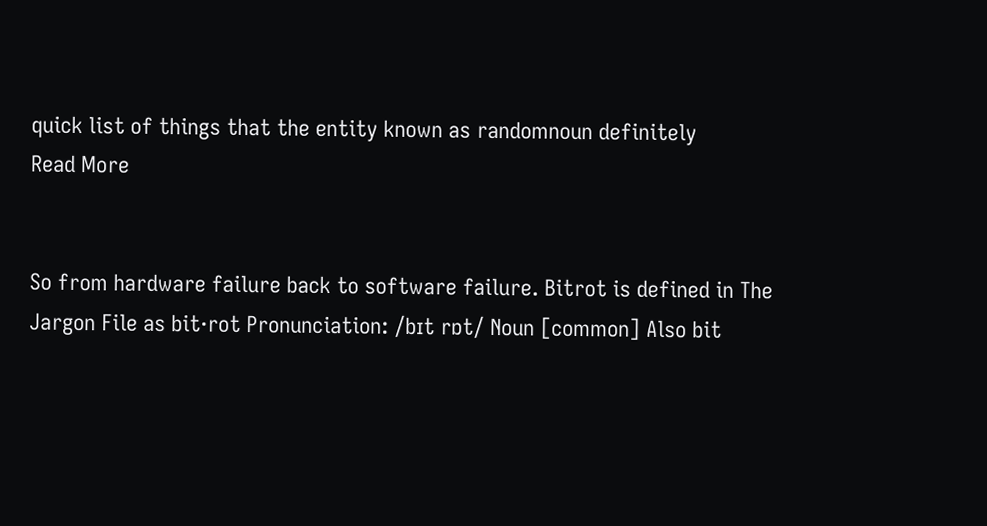quick list of things that the entity known as randomnoun definitely
Read More


So from hardware failure back to software failure. Bitrot is defined in The Jargon File as bit·rot Pronunciation: /bɪt rɒt/ Noun [common] Also bit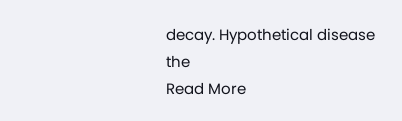decay. Hypothetical disease the
Read More